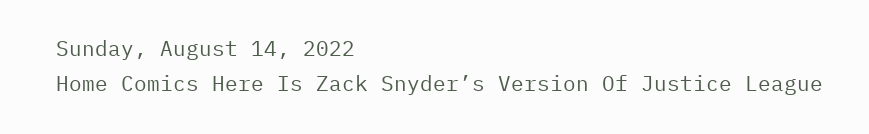Sunday, August 14, 2022
Home Comics Here Is Zack Snyder’s Version Of Justice League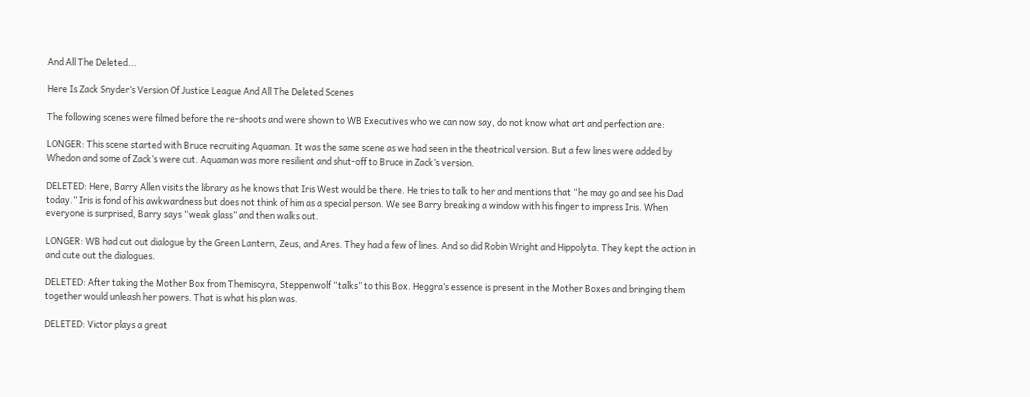And All The Deleted...

Here Is Zack Snyder’s Version Of Justice League And All The Deleted Scenes

The following scenes were filmed before the re-shoots and were shown to WB Executives who we can now say, do not know what art and perfection are:

LONGER: This scene started with Bruce recruiting Aquaman. It was the same scene as we had seen in the theatrical version. But a few lines were added by Whedon and some of Zack’s were cut. Aquaman was more resilient and shut-off to Bruce in Zack’s version.

DELETED: Here, Barry Allen visits the library as he knows that Iris West would be there. He tries to talk to her and mentions that “he may go and see his Dad today.” Iris is fond of his awkwardness but does not think of him as a special person. We see Barry breaking a window with his finger to impress Iris. When everyone is surprised, Barry says “weak glass” and then walks out.

LONGER: WB had cut out dialogue by the Green Lantern, Zeus, and Ares. They had a few of lines. And so did Robin Wright and Hippolyta. They kept the action in and cute out the dialogues.

DELETED: After taking the Mother Box from Themiscyra, Steppenwolf “talks” to this Box. Heggra’s essence is present in the Mother Boxes and bringing them together would unleash her powers. That is what his plan was.

DELETED: Victor plays a great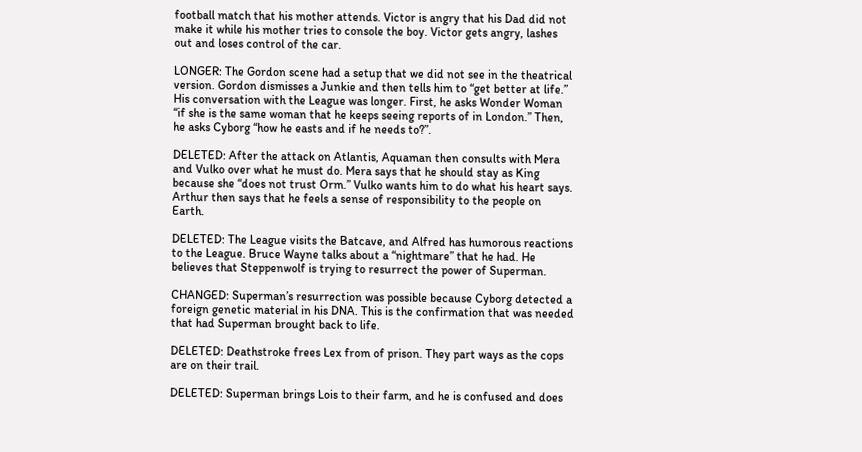football match that his mother attends. Victor is angry that his Dad did not make it while his mother tries to console the boy. Victor gets angry, lashes out and loses control of the car.

LONGER: The Gordon scene had a setup that we did not see in the theatrical version. Gordon dismisses a Junkie and then tells him to “get better at life.” His conversation with the League was longer. First, he asks Wonder Woman “if she is the same woman that he keeps seeing reports of in London.” Then, he asks Cyborg “how he easts and if he needs to?”.

DELETED: After the attack on Atlantis, Aquaman then consults with Mera and Vulko over what he must do. Mera says that he should stay as King because she “does not trust Orm.” Vulko wants him to do what his heart says. Arthur then says that he feels a sense of responsibility to the people on Earth.

DELETED: The League visits the Batcave, and Alfred has humorous reactions to the League. Bruce Wayne talks about a “nightmare” that he had. He believes that Steppenwolf is trying to resurrect the power of Superman.

CHANGED: Superman’s resurrection was possible because Cyborg detected a foreign genetic material in his DNA. This is the confirmation that was needed that had Superman brought back to life.

DELETED: Deathstroke frees Lex from of prison. They part ways as the cops are on their trail.

DELETED: Superman brings Lois to their farm, and he is confused and does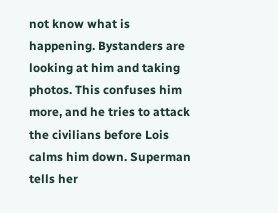not know what is happening. Bystanders are looking at him and taking photos. This confuses him more, and he tries to attack the civilians before Lois calms him down. Superman tells her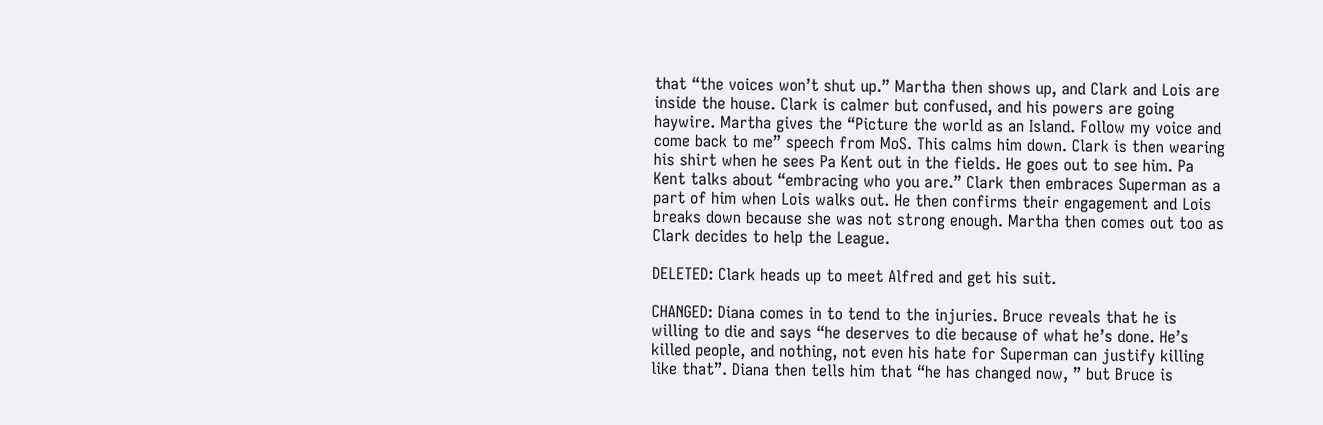that “the voices won’t shut up.” Martha then shows up, and Clark and Lois are inside the house. Clark is calmer but confused, and his powers are going haywire. Martha gives the “Picture the world as an Island. Follow my voice and come back to me” speech from MoS. This calms him down. Clark is then wearing his shirt when he sees Pa Kent out in the fields. He goes out to see him. Pa Kent talks about “embracing who you are.” Clark then embraces Superman as a part of him when Lois walks out. He then confirms their engagement and Lois breaks down because she was not strong enough. Martha then comes out too as Clark decides to help the League.

DELETED: Clark heads up to meet Alfred and get his suit.

CHANGED: Diana comes in to tend to the injuries. Bruce reveals that he is willing to die and says “he deserves to die because of what he’s done. He’s killed people, and nothing, not even his hate for Superman can justify killing like that”. Diana then tells him that “he has changed now, ” but Bruce is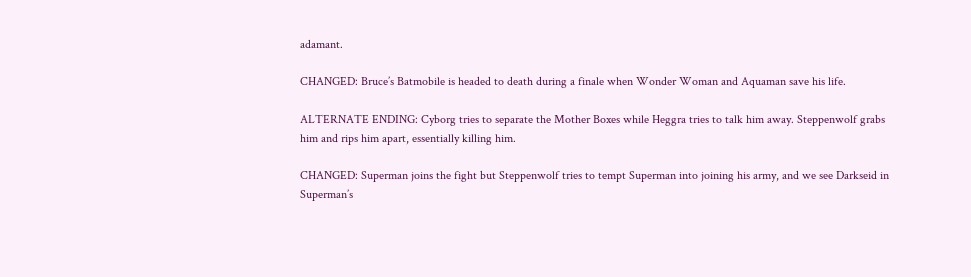adamant.

CHANGED: Bruce’s Batmobile is headed to death during a finale when Wonder Woman and Aquaman save his life.

ALTERNATE ENDING: Cyborg tries to separate the Mother Boxes while Heggra tries to talk him away. Steppenwolf grabs him and rips him apart, essentially killing him.

CHANGED: Superman joins the fight but Steppenwolf tries to tempt Superman into joining his army, and we see Darkseid in Superman’s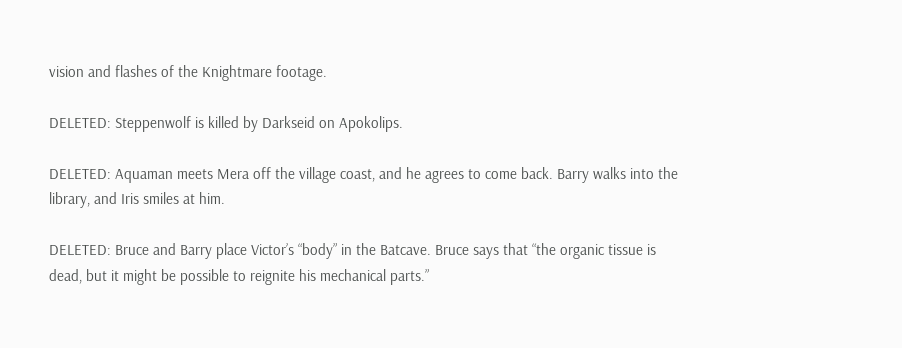vision and flashes of the Knightmare footage.

DELETED: Steppenwolf is killed by Darkseid on Apokolips.

DELETED: Aquaman meets Mera off the village coast, and he agrees to come back. Barry walks into the library, and Iris smiles at him.

DELETED: Bruce and Barry place Victor’s “body” in the Batcave. Bruce says that “the organic tissue is dead, but it might be possible to reignite his mechanical parts.”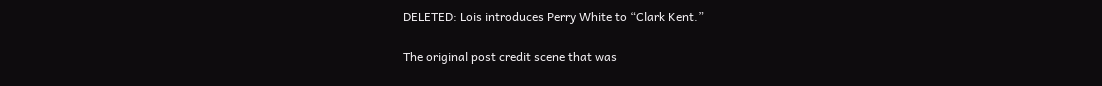DELETED: Lois introduces Perry White to “Clark Kent.”

The original post credit scene that was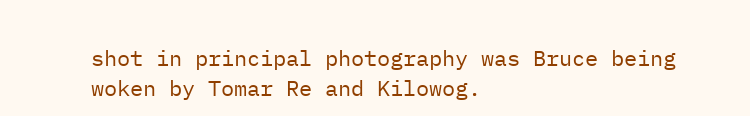shot in principal photography was Bruce being woken by Tomar Re and Kilowog.